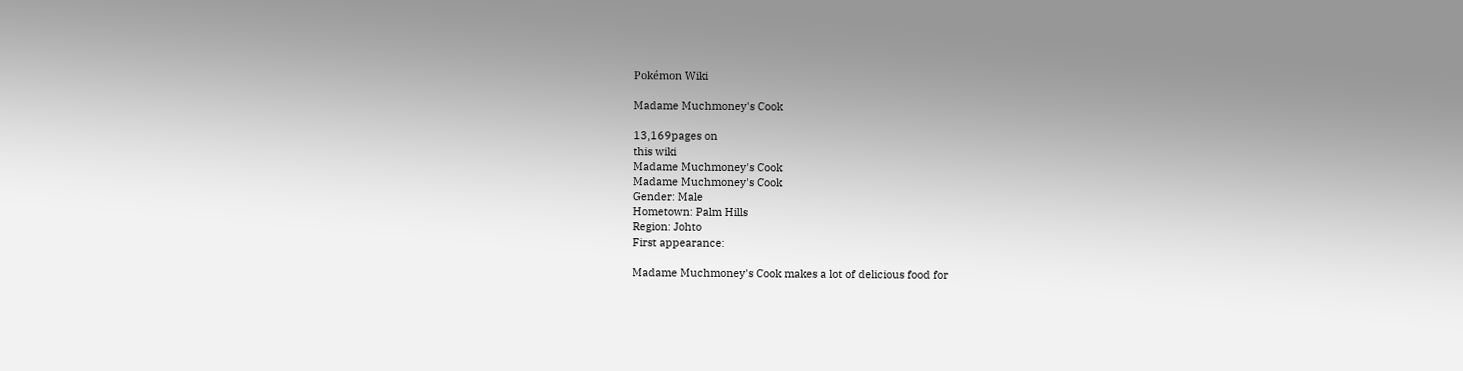Pokémon Wiki

Madame Muchmoney's Cook

13,169pages on
this wiki
Madame Muchmoney's Cook
Madame Muchmoney's Cook
Gender: Male
Hometown: Palm Hills
Region: Johto
First appearance:

Madame Muchmoney's Cook makes a lot of delicious food for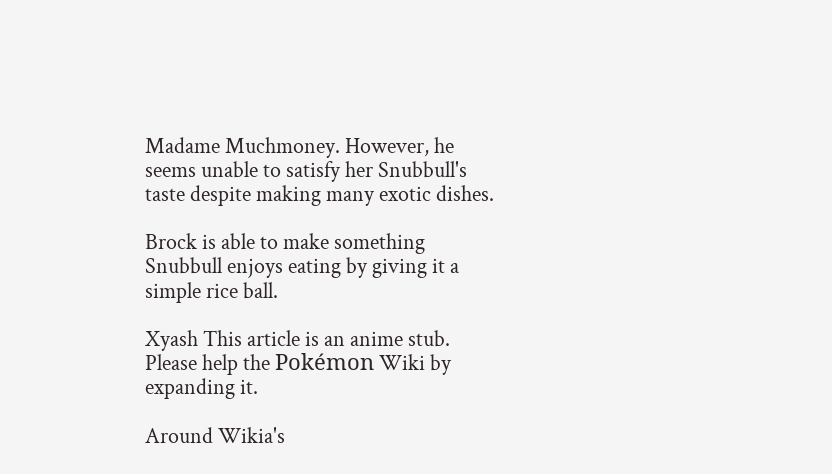Madame Muchmoney. However, he seems unable to satisfy her Snubbull's taste despite making many exotic dishes.

Brock is able to make something Snubbull enjoys eating by giving it a simple rice ball.

Xyash This article is an anime stub.
Please help the Pokémon Wiki by expanding it.

Around Wikia's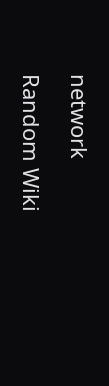network

Random Wiki